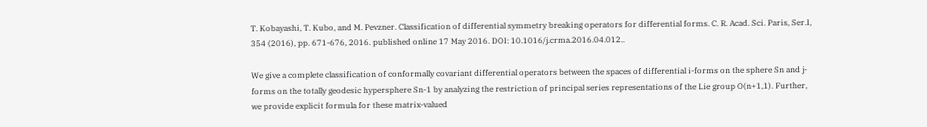T. Kobayashi, T. Kubo, and M. Pevzner. Classification of differential symmetry breaking operators for differential forms. C. R. Acad. Sci. Paris, Ser.I, 354 (2016), pp. 671-676, 2016. published online 17 May 2016. DOI: 10.1016/j.crma.2016.04.012..

We give a complete classification of conformally covariant differential operators between the spaces of differential i-forms on the sphere Sn and j-forms on the totally geodesic hypersphere Sn-1 by analyzing the restriction of principal series representations of the Lie group O(n+1,1). Further, we provide explicit formula for these matrix-valued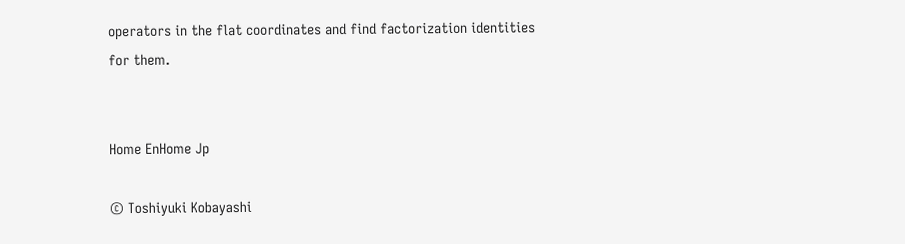operators in the flat coordinates and find factorization identities for them.


Home EnHome Jp

© Toshiyuki Kobayashi